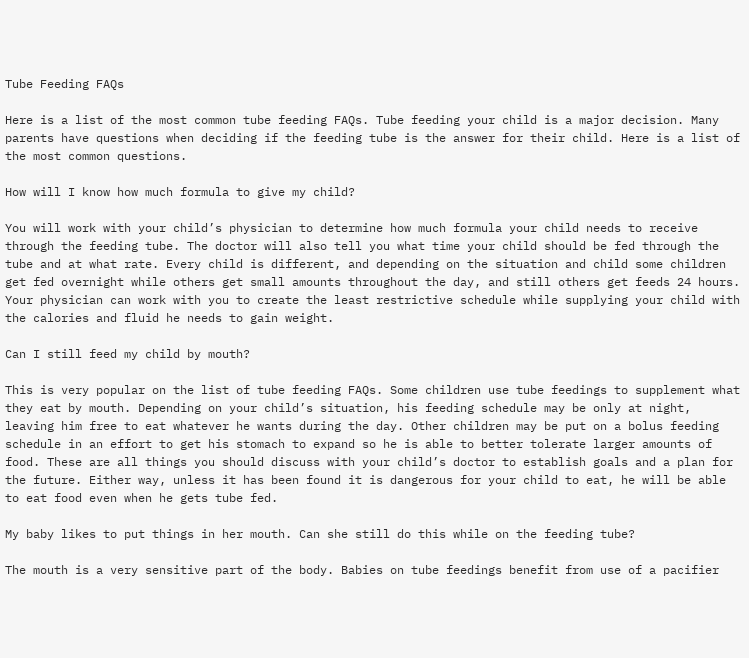Tube Feeding FAQs

Here is a list of the most common tube feeding FAQs. Tube feeding your child is a major decision. Many parents have questions when deciding if the feeding tube is the answer for their child. Here is a list of the most common questions.

How will I know how much formula to give my child?

You will work with your child’s physician to determine how much formula your child needs to receive through the feeding tube. The doctor will also tell you what time your child should be fed through the tube and at what rate. Every child is different, and depending on the situation and child some children get fed overnight while others get small amounts throughout the day, and still others get feeds 24 hours. Your physician can work with you to create the least restrictive schedule while supplying your child with the calories and fluid he needs to gain weight.

Can I still feed my child by mouth?

This is very popular on the list of tube feeding FAQs. Some children use tube feedings to supplement what they eat by mouth. Depending on your child’s situation, his feeding schedule may be only at night, leaving him free to eat whatever he wants during the day. Other children may be put on a bolus feeding schedule in an effort to get his stomach to expand so he is able to better tolerate larger amounts of food. These are all things you should discuss with your child’s doctor to establish goals and a plan for the future. Either way, unless it has been found it is dangerous for your child to eat, he will be able to eat food even when he gets tube fed.

My baby likes to put things in her mouth. Can she still do this while on the feeding tube?

The mouth is a very sensitive part of the body. Babies on tube feedings benefit from use of a pacifier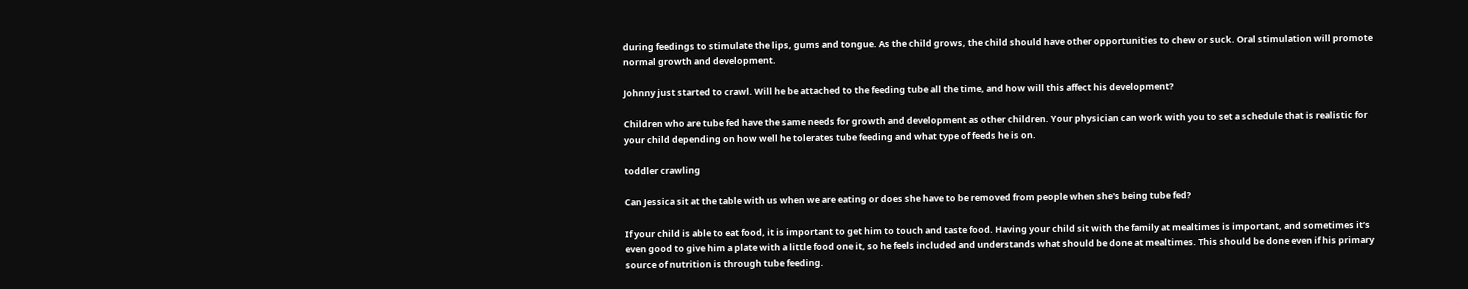during feedings to stimulate the lips, gums and tongue. As the child grows, the child should have other opportunities to chew or suck. Oral stimulation will promote normal growth and development.

Johnny just started to crawl. Will he be attached to the feeding tube all the time, and how will this affect his development?

Children who are tube fed have the same needs for growth and development as other children. Your physician can work with you to set a schedule that is realistic for your child depending on how well he tolerates tube feeding and what type of feeds he is on.

toddler crawling

Can Jessica sit at the table with us when we are eating or does she have to be removed from people when she's being tube fed?

If your child is able to eat food, it is important to get him to touch and taste food. Having your child sit with the family at mealtimes is important, and sometimes it’s even good to give him a plate with a little food one it, so he feels included and understands what should be done at mealtimes. This should be done even if his primary source of nutrition is through tube feeding.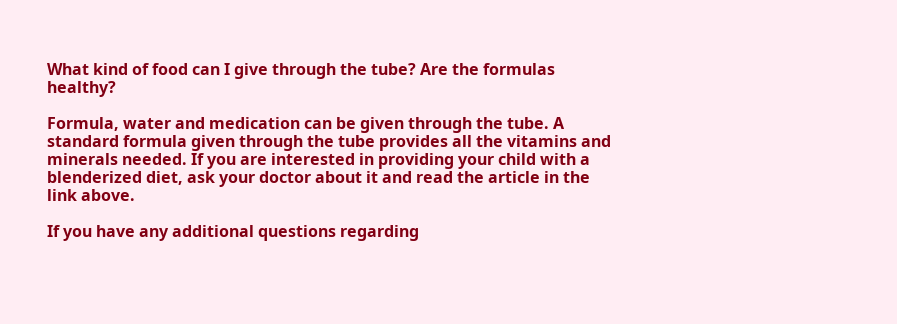What kind of food can I give through the tube? Are the formulas healthy?

Formula, water and medication can be given through the tube. A standard formula given through the tube provides all the vitamins and minerals needed. If you are interested in providing your child with a blenderized diet, ask your doctor about it and read the article in the link above.

If you have any additional questions regarding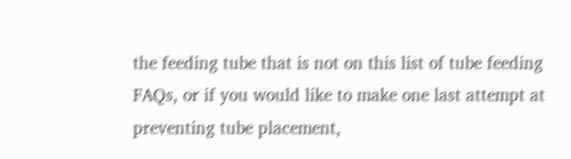the feeding tube that is not on this list of tube feeding FAQs, or if you would like to make one last attempt at preventing tube placement,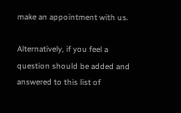make an appointment with us.

Alternatively, if you feel a question should be added and answered to this list of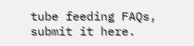tube feeding FAQs, submit it here.